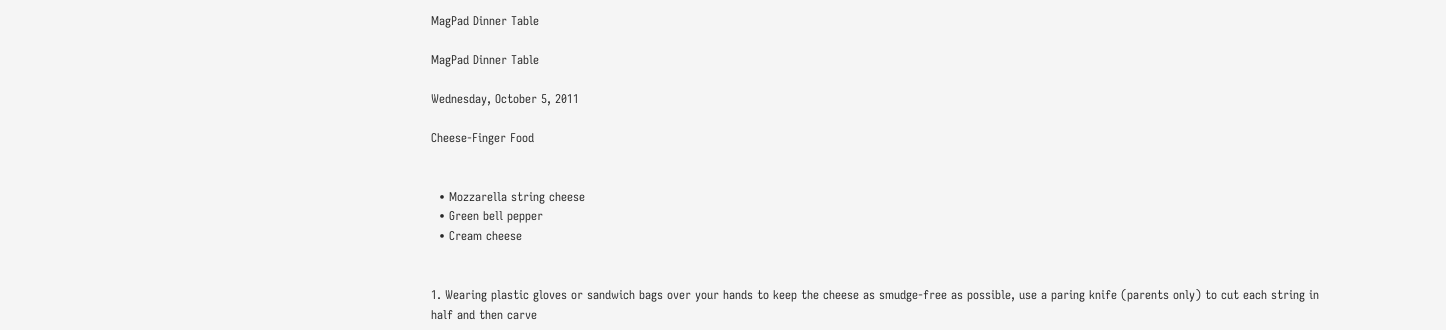MagPad Dinner Table

MagPad Dinner Table

Wednesday, October 5, 2011

Cheese-Finger Food


  • Mozzarella string cheese
  • Green bell pepper
  • Cream cheese


1. Wearing plastic gloves or sandwich bags over your hands to keep the cheese as smudge-free as possible, use a paring knife (parents only) to cut each string in half and then carve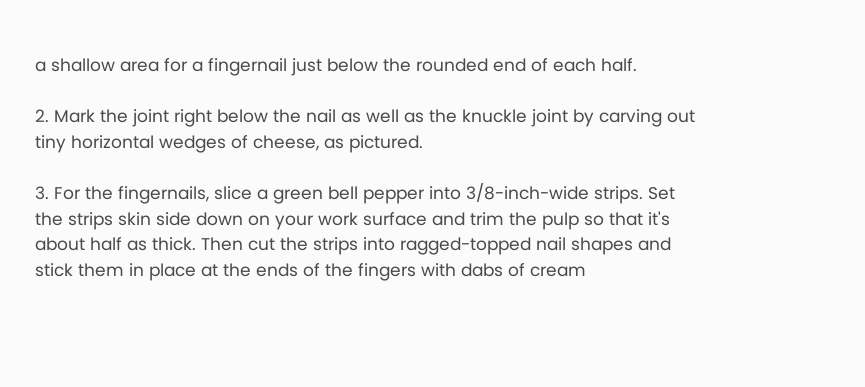a shallow area for a fingernail just below the rounded end of each half.

2. Mark the joint right below the nail as well as the knuckle joint by carving out tiny horizontal wedges of cheese, as pictured.

3. For the fingernails, slice a green bell pepper into 3/8-inch-wide strips. Set the strips skin side down on your work surface and trim the pulp so that it's about half as thick. Then cut the strips into ragged-topped nail shapes and stick them in place at the ends of the fingers with dabs of cream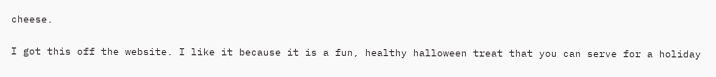cheese.

I got this off the website. I like it because it is a fun, healthy halloween treat that you can serve for a holiday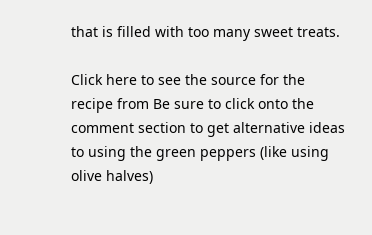that is filled with too many sweet treats.

Click here to see the source for the recipe from Be sure to click onto the comment section to get alternative ideas to using the green peppers (like using olive halves)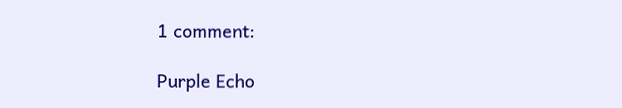1 comment:

Purple Echo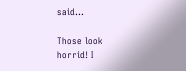said...

Those look horrid! I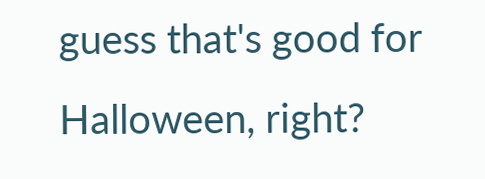guess that's good for Halloween, right?